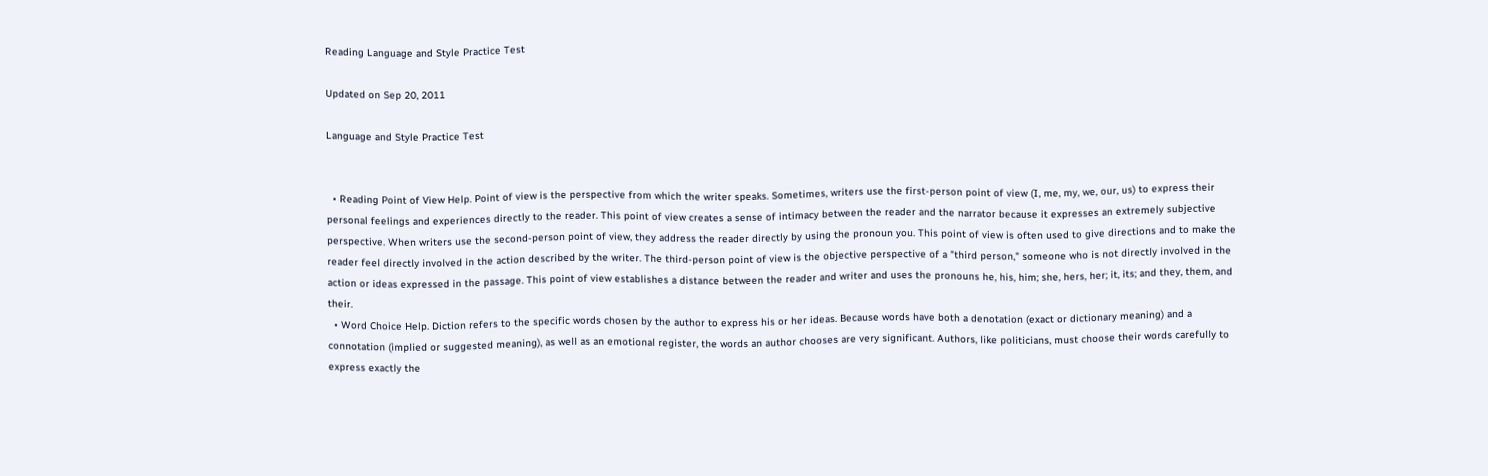Reading Language and Style Practice Test

Updated on Sep 20, 2011

Language and Style Practice Test


  • Reading Point of View Help. Point of view is the perspective from which the writer speaks. Sometimes, writers use the first-person point of view (I, me, my, we, our, us) to express their personal feelings and experiences directly to the reader. This point of view creates a sense of intimacy between the reader and the narrator because it expresses an extremely subjective perspective. When writers use the second-person point of view, they address the reader directly by using the pronoun you. This point of view is often used to give directions and to make the reader feel directly involved in the action described by the writer. The third-person point of view is the objective perspective of a "third person," someone who is not directly involved in the action or ideas expressed in the passage. This point of view establishes a distance between the reader and writer and uses the pronouns he, his, him; she, hers, her; it, its; and they, them, and their.
  • Word Choice Help. Diction refers to the specific words chosen by the author to express his or her ideas. Because words have both a denotation (exact or dictionary meaning) and a connotation (implied or suggested meaning), as well as an emotional register, the words an author chooses are very significant. Authors, like politicians, must choose their words carefully to express exactly the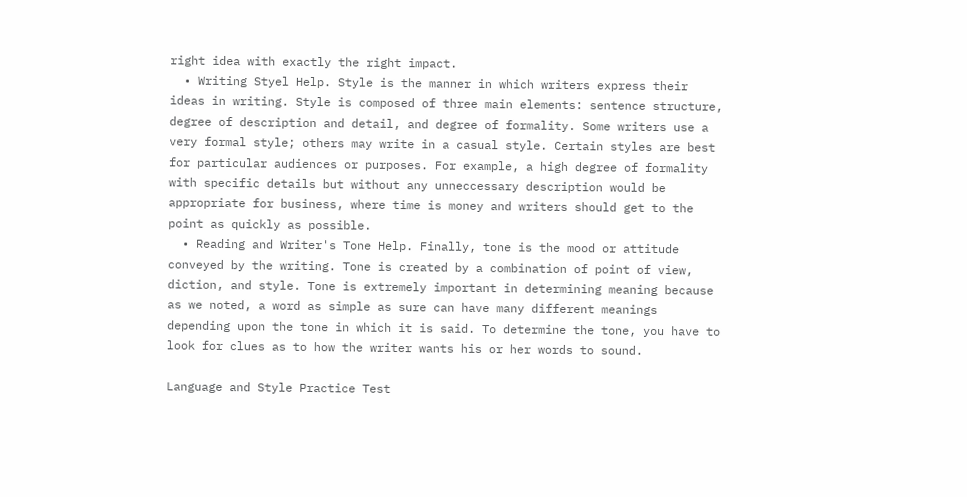right idea with exactly the right impact.
  • Writing Styel Help. Style is the manner in which writers express their ideas in writing. Style is composed of three main elements: sentence structure, degree of description and detail, and degree of formality. Some writers use a very formal style; others may write in a casual style. Certain styles are best for particular audiences or purposes. For example, a high degree of formality with specific details but without any unneccessary description would be appropriate for business, where time is money and writers should get to the point as quickly as possible.
  • Reading and Writer's Tone Help. Finally, tone is the mood or attitude conveyed by the writing. Tone is created by a combination of point of view, diction, and style. Tone is extremely important in determining meaning because as we noted, a word as simple as sure can have many different meanings depending upon the tone in which it is said. To determine the tone, you have to look for clues as to how the writer wants his or her words to sound.

Language and Style Practice Test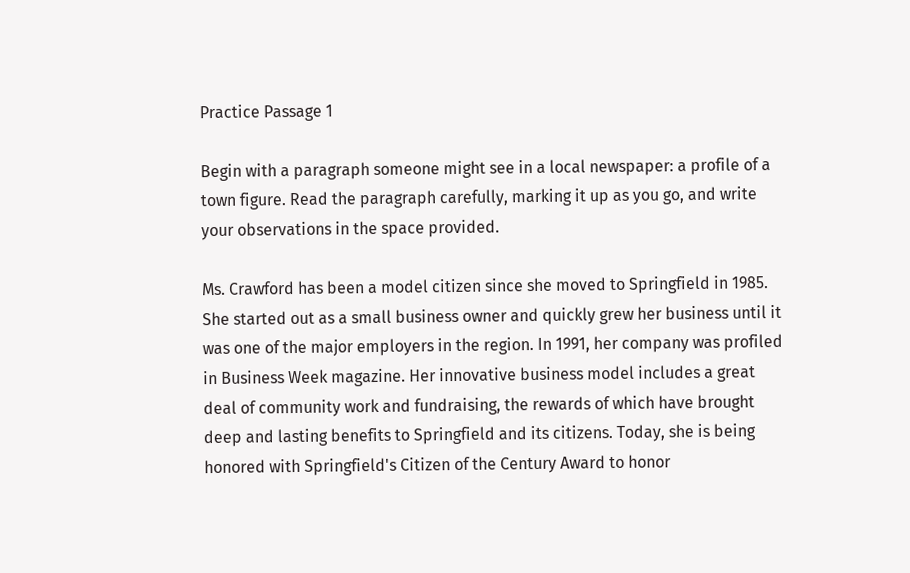Practice Passage 1

Begin with a paragraph someone might see in a local newspaper: a profile of a town figure. Read the paragraph carefully, marking it up as you go, and write your observations in the space provided.

Ms. Crawford has been a model citizen since she moved to Springfield in 1985. She started out as a small business owner and quickly grew her business until it was one of the major employers in the region. In 1991, her company was profiled in Business Week magazine. Her innovative business model includes a great deal of community work and fundraising, the rewards of which have brought deep and lasting benefits to Springfield and its citizens. Today, she is being honored with Springfield's Citizen of the Century Award to honor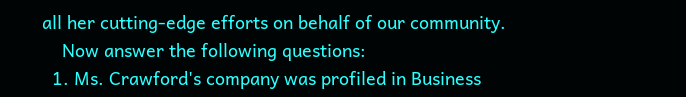all her cutting-edge efforts on behalf of our community.
    Now answer the following questions:
  1. Ms. Crawford's company was profiled in Business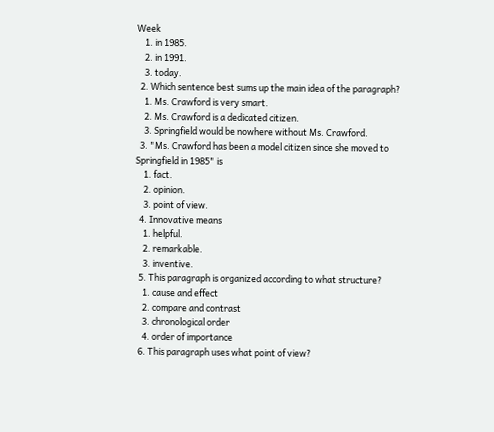Week
    1. in 1985.
    2. in 1991.
    3. today.
  2. Which sentence best sums up the main idea of the paragraph?
    1. Ms. Crawford is very smart.
    2. Ms. Crawford is a dedicated citizen.
    3. Springfield would be nowhere without Ms. Crawford.
  3. "Ms. Crawford has been a model citizen since she moved to Springfield in 1985" is
    1. fact.
    2. opinion.
    3. point of view.
  4. Innovative means
    1. helpful.
    2. remarkable.
    3. inventive.
  5. This paragraph is organized according to what structure?
    1. cause and effect
    2. compare and contrast
    3. chronological order
    4. order of importance
  6. This paragraph uses what point of view?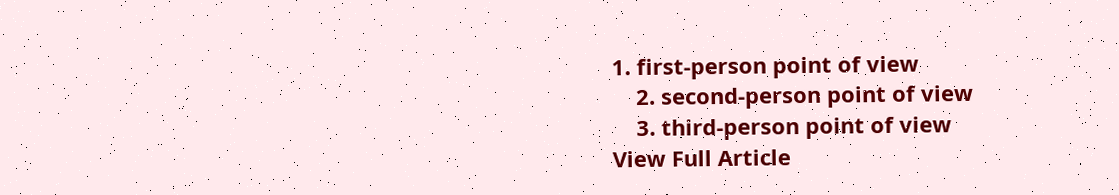1. first-person point of view
    2. second-person point of view
    3. third-person point of view
View Full Article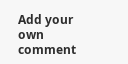Add your own comment